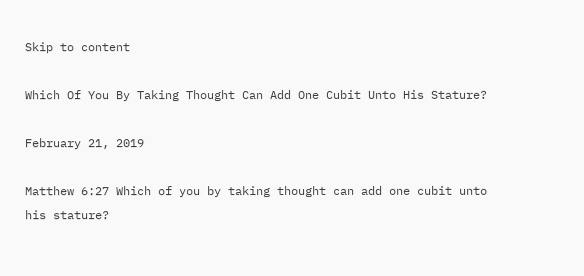Skip to content

Which Of You By Taking Thought Can Add One Cubit Unto His Stature?

February 21, 2019

Matthew 6:27 Which of you by taking thought can add one cubit unto his stature?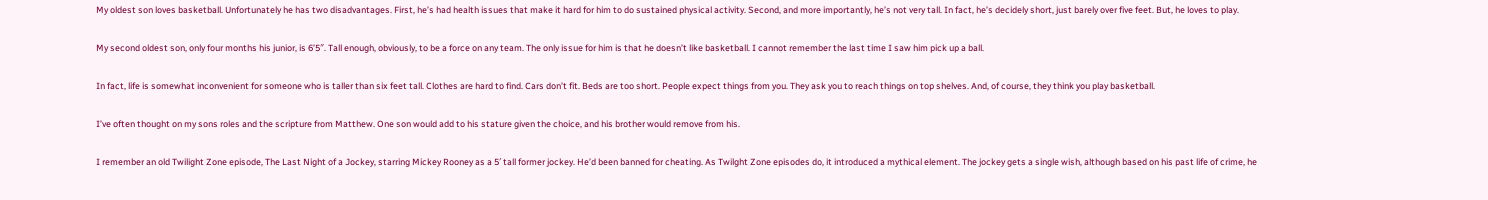My oldest son loves basketball. Unfortunately he has two disadvantages. First, he’s had health issues that make it hard for him to do sustained physical activity. Second, and more importantly, he’s not very tall. In fact, he’s decidely short, just barely over five feet. But, he loves to play.

My second oldest son, only four months his junior, is 6’5″. Tall enough, obviously, to be a force on any team. The only issue for him is that he doesn’t like basketball. I cannot remember the last time I saw him pick up a ball.

In fact, life is somewhat inconvenient for someone who is taller than six feet tall. Clothes are hard to find. Cars don’t fit. Beds are too short. People expect things from you. They ask you to reach things on top shelves. And, of course, they think you play basketball.

I’ve often thought on my sons roles and the scripture from Matthew. One son would add to his stature given the choice, and his brother would remove from his.

I remember an old Twilight Zone episode, The Last Night of a Jockey, starring Mickey Rooney as a 5′ tall former jockey. He’d been banned for cheating. As Twilght Zone episodes do, it introduced a mythical element. The jockey gets a single wish, although based on his past life of crime, he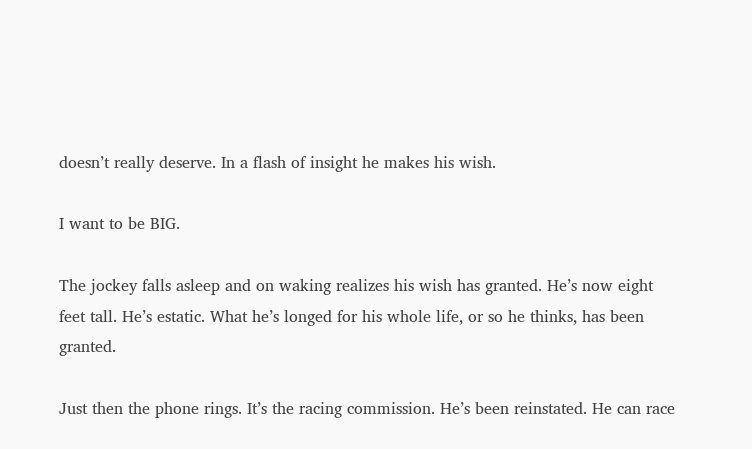doesn’t really deserve. In a flash of insight he makes his wish.

I want to be BIG.

The jockey falls asleep and on waking realizes his wish has granted. He’s now eight feet tall. He’s estatic. What he’s longed for his whole life, or so he thinks, has been granted.

Just then the phone rings. It’s the racing commission. He’s been reinstated. He can race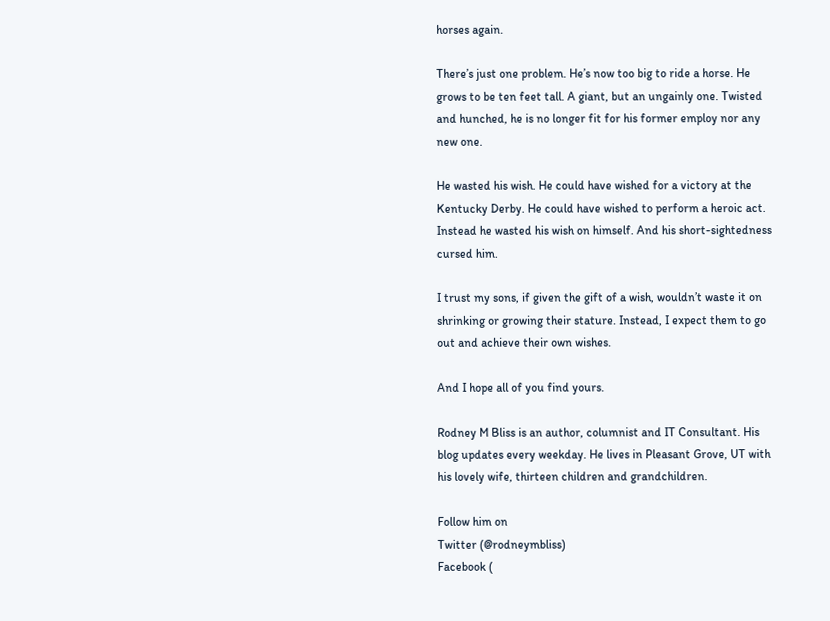horses again.

There’s just one problem. He’s now too big to ride a horse. He grows to be ten feet tall. A giant, but an ungainly one. Twisted and hunched, he is no longer fit for his former employ nor any new one.

He wasted his wish. He could have wished for a victory at the Kentucky Derby. He could have wished to perform a heroic act. Instead he wasted his wish on himself. And his short-sightedness cursed him.

I trust my sons, if given the gift of a wish, wouldn’t waste it on shrinking or growing their stature. Instead, I expect them to go out and achieve their own wishes.

And I hope all of you find yours.

Rodney M Bliss is an author, columnist and IT Consultant. His blog updates every weekday. He lives in Pleasant Grove, UT with his lovely wife, thirteen children and grandchildren.

Follow him on
Twitter (@rodneymbliss)
Facebook (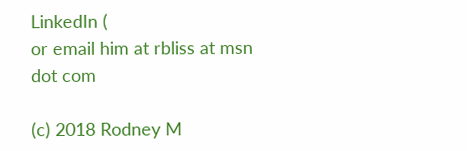LinkedIn (
or email him at rbliss at msn dot com

(c) 2018 Rodney M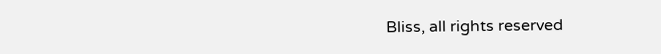Bliss, all rights reserved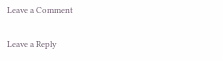Leave a Comment

Leave a Reply